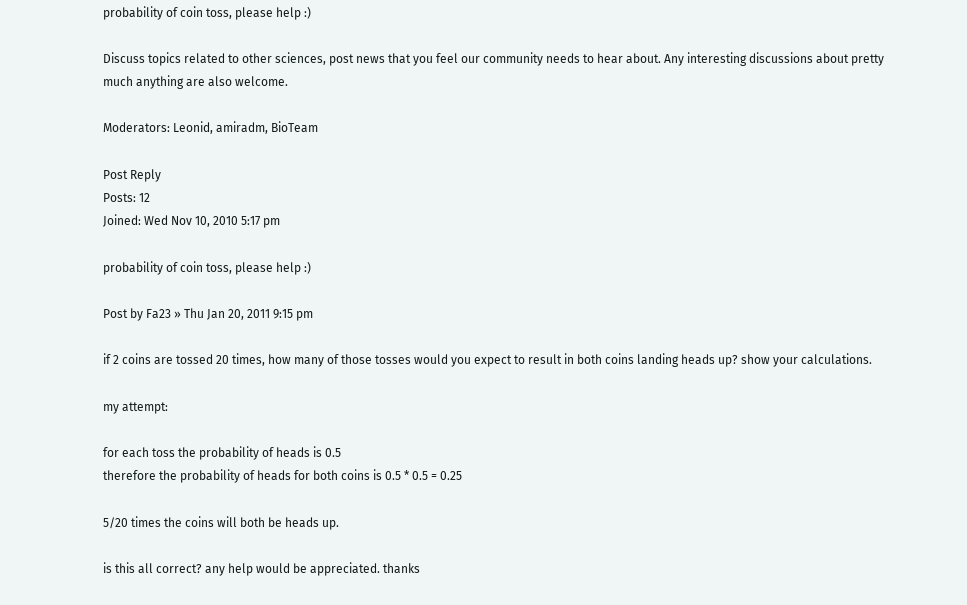probability of coin toss, please help :)

Discuss topics related to other sciences, post news that you feel our community needs to hear about. Any interesting discussions about pretty much anything are also welcome.

Moderators: Leonid, amiradm, BioTeam

Post Reply
Posts: 12
Joined: Wed Nov 10, 2010 5:17 pm

probability of coin toss, please help :)

Post by Fa23 » Thu Jan 20, 2011 9:15 pm

if 2 coins are tossed 20 times, how many of those tosses would you expect to result in both coins landing heads up? show your calculations.

my attempt:

for each toss the probability of heads is 0.5
therefore the probability of heads for both coins is 0.5 * 0.5 = 0.25

5/20 times the coins will both be heads up.

is this all correct? any help would be appreciated. thanks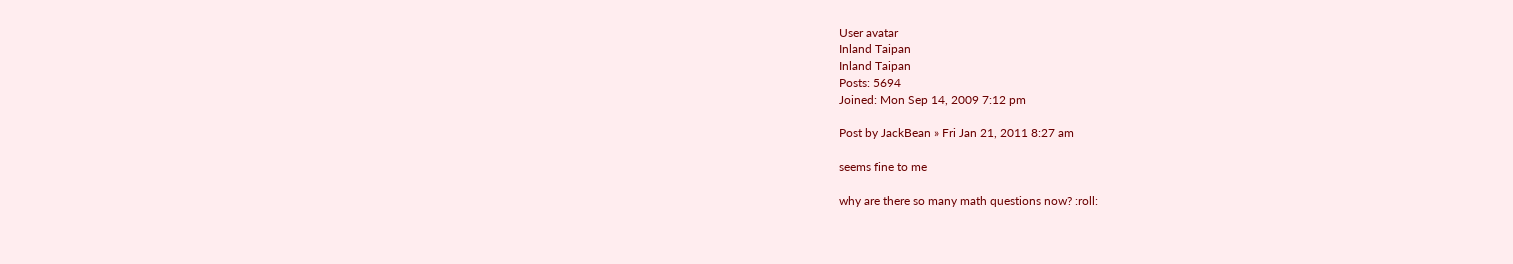User avatar
Inland Taipan
Inland Taipan
Posts: 5694
Joined: Mon Sep 14, 2009 7:12 pm

Post by JackBean » Fri Jan 21, 2011 8:27 am

seems fine to me

why are there so many math questions now? :roll: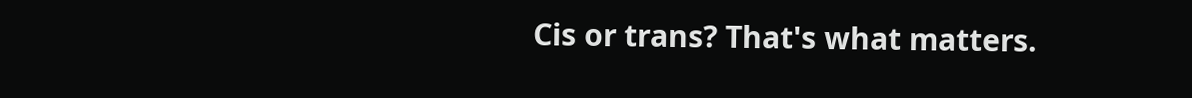Cis or trans? That's what matters.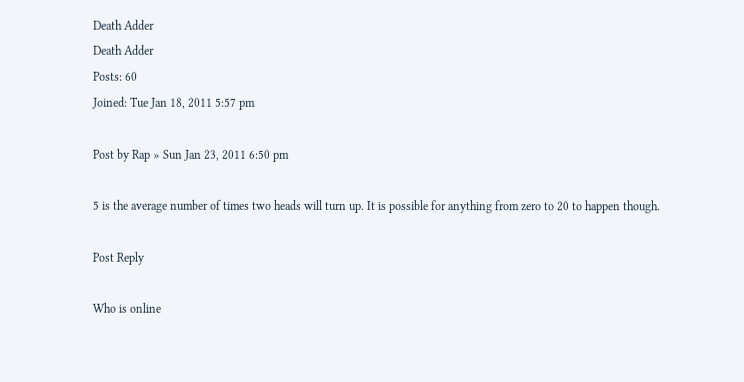Death Adder
Death Adder
Posts: 60
Joined: Tue Jan 18, 2011 5:57 pm

Post by Rap » Sun Jan 23, 2011 6:50 pm

5 is the average number of times two heads will turn up. It is possible for anything from zero to 20 to happen though.

Post Reply

Who is online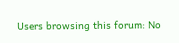Users browsing this forum: No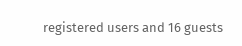registered users and 16 guests